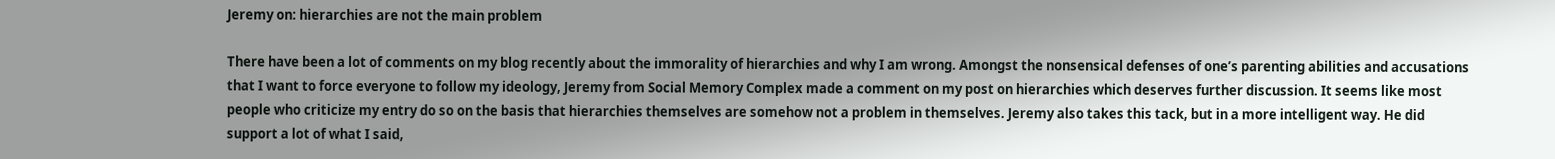Jeremy on: hierarchies are not the main problem

There have been a lot of comments on my blog recently about the immorality of hierarchies and why I am wrong. Amongst the nonsensical defenses of one’s parenting abilities and accusations that I want to force everyone to follow my ideology, Jeremy from Social Memory Complex made a comment on my post on hierarchies which deserves further discussion. It seems like most people who criticize my entry do so on the basis that hierarchies themselves are somehow not a problem in themselves. Jeremy also takes this tack, but in a more intelligent way. He did support a lot of what I said,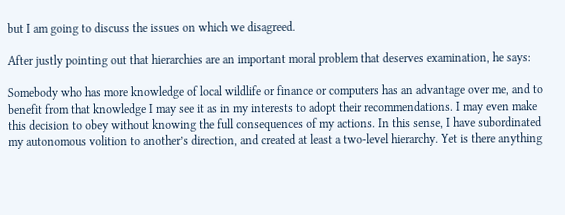but I am going to discuss the issues on which we disagreed.

After justly pointing out that hierarchies are an important moral problem that deserves examination, he says:

Somebody who has more knowledge of local wildlife or finance or computers has an advantage over me, and to benefit from that knowledge I may see it as in my interests to adopt their recommendations. I may even make this decision to obey without knowing the full consequences of my actions. In this sense, I have subordinated my autonomous volition to another’s direction, and created at least a two-level hierarchy. Yet is there anything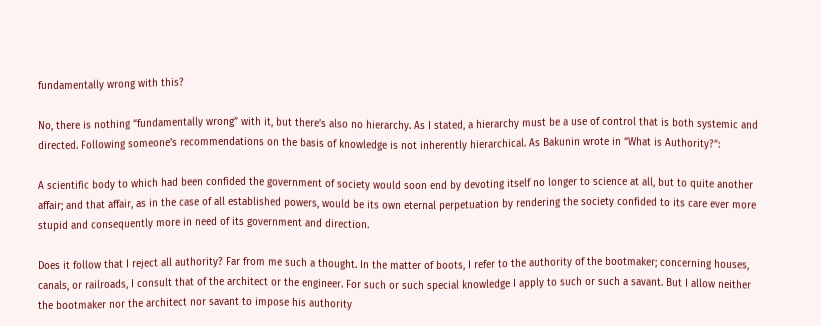fundamentally wrong with this?

No, there is nothing “fundamentally wrong” with it, but there’s also no hierarchy. As I stated, a hierarchy must be a use of control that is both systemic and directed. Following someone’s recommendations on the basis of knowledge is not inherently hierarchical. As Bakunin wrote in “What is Authority?”:

A scientific body to which had been confided the government of society would soon end by devoting itself no longer to science at all, but to quite another affair; and that affair, as in the case of all established powers, would be its own eternal perpetuation by rendering the society confided to its care ever more stupid and consequently more in need of its government and direction.

Does it follow that I reject all authority? Far from me such a thought. In the matter of boots, I refer to the authority of the bootmaker; concerning houses, canals, or railroads, I consult that of the architect or the engineer. For such or such special knowledge I apply to such or such a savant. But I allow neither the bootmaker nor the architect nor savant to impose his authority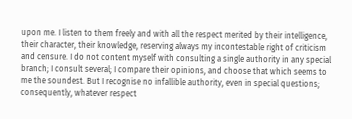upon me. I listen to them freely and with all the respect merited by their intelligence, their character, their knowledge, reserving always my incontestable right of criticism and censure. I do not content myself with consulting a single authority in any special branch; I consult several; I compare their opinions, and choose that which seems to me the soundest. But I recognise no infallible authority, even in special questions; consequently, whatever respect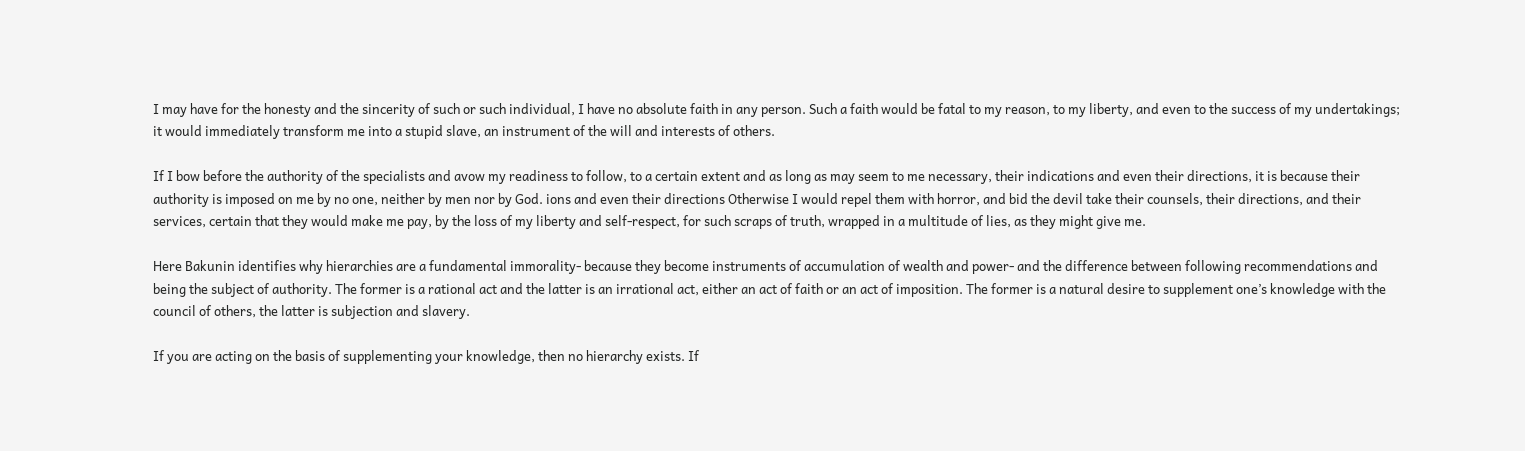I may have for the honesty and the sincerity of such or such individual, I have no absolute faith in any person. Such a faith would be fatal to my reason, to my liberty, and even to the success of my undertakings; it would immediately transform me into a stupid slave, an instrument of the will and interests of others.

If I bow before the authority of the specialists and avow my readiness to follow, to a certain extent and as long as may seem to me necessary, their indications and even their directions, it is because their authority is imposed on me by no one, neither by men nor by God. ions and even their directions Otherwise I would repel them with horror, and bid the devil take their counsels, their directions, and their services, certain that they would make me pay, by the loss of my liberty and self-respect, for such scraps of truth, wrapped in a multitude of lies, as they might give me.

Here Bakunin identifies why hierarchies are a fundamental immorality- because they become instruments of accumulation of wealth and power- and the difference between following recommendations and being the subject of authority. The former is a rational act and the latter is an irrational act, either an act of faith or an act of imposition. The former is a natural desire to supplement one’s knowledge with the council of others, the latter is subjection and slavery.

If you are acting on the basis of supplementing your knowledge, then no hierarchy exists. If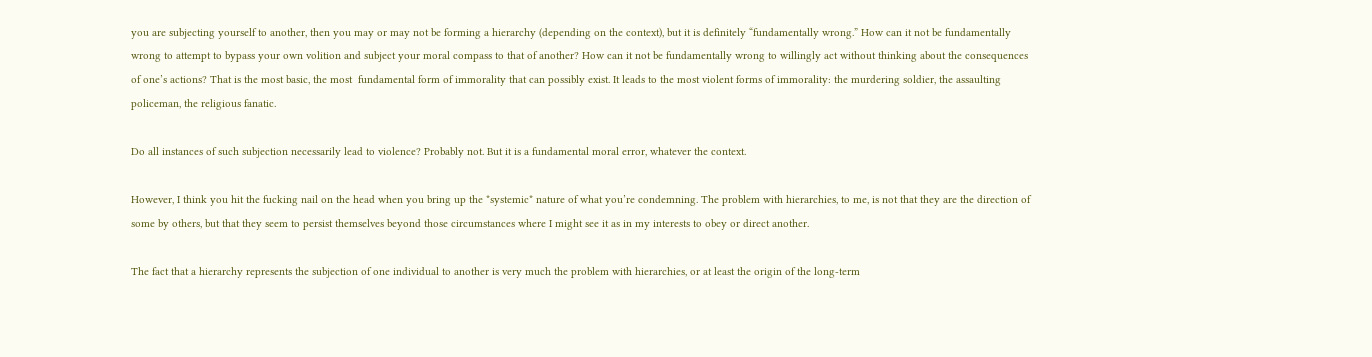you are subjecting yourself to another, then you may or may not be forming a hierarchy (depending on the context), but it is definitely “fundamentally wrong.” How can it not be fundamentally wrong to attempt to bypass your own volition and subject your moral compass to that of another? How can it not be fundamentally wrong to willingly act without thinking about the consequences of one’s actions? That is the most basic, the most  fundamental form of immorality that can possibly exist. It leads to the most violent forms of immorality: the murdering soldier, the assaulting policeman, the religious fanatic.

Do all instances of such subjection necessarily lead to violence? Probably not. But it is a fundamental moral error, whatever the context.

However, I think you hit the fucking nail on the head when you bring up the *systemic* nature of what you’re condemning. The problem with hierarchies, to me, is not that they are the direction of some by others, but that they seem to persist themselves beyond those circumstances where I might see it as in my interests to obey or direct another.

The fact that a hierarchy represents the subjection of one individual to another is very much the problem with hierarchies, or at least the origin of the long-term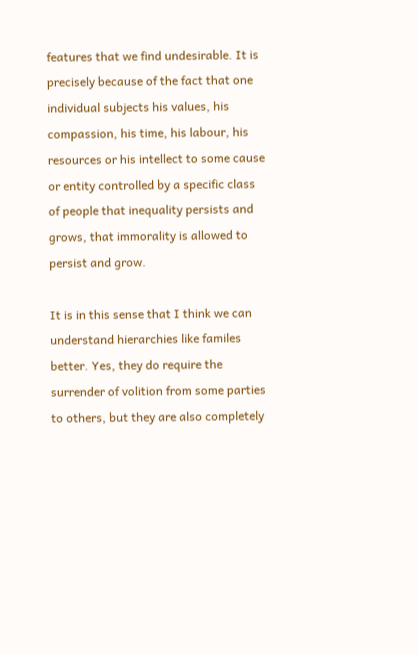features that we find undesirable. It is precisely because of the fact that one individual subjects his values, his compassion, his time, his labour, his resources or his intellect to some cause or entity controlled by a specific class of people that inequality persists and grows, that immorality is allowed to persist and grow.

It is in this sense that I think we can understand hierarchies like familes better. Yes, they do require the surrender of volition from some parties to others, but they are also completely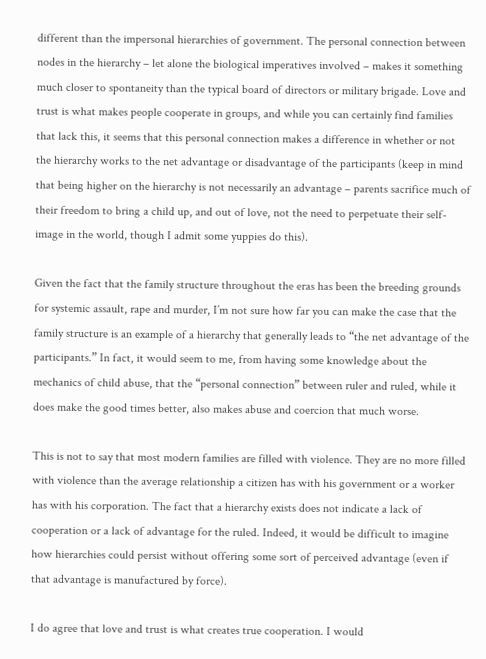different than the impersonal hierarchies of government. The personal connection between nodes in the hierarchy – let alone the biological imperatives involved – makes it something much closer to spontaneity than the typical board of directors or military brigade. Love and trust is what makes people cooperate in groups, and while you can certainly find families that lack this, it seems that this personal connection makes a difference in whether or not the hierarchy works to the net advantage or disadvantage of the participants (keep in mind that being higher on the hierarchy is not necessarily an advantage – parents sacrifice much of their freedom to bring a child up, and out of love, not the need to perpetuate their self-image in the world, though I admit some yuppies do this).

Given the fact that the family structure throughout the eras has been the breeding grounds for systemic assault, rape and murder, I’m not sure how far you can make the case that the family structure is an example of a hierarchy that generally leads to “the net advantage of the participants.” In fact, it would seem to me, from having some knowledge about the mechanics of child abuse, that the “personal connection” between ruler and ruled, while it does make the good times better, also makes abuse and coercion that much worse.

This is not to say that most modern families are filled with violence. They are no more filled with violence than the average relationship a citizen has with his government or a worker has with his corporation. The fact that a hierarchy exists does not indicate a lack of cooperation or a lack of advantage for the ruled. Indeed, it would be difficult to imagine how hierarchies could persist without offering some sort of perceived advantage (even if that advantage is manufactured by force).

I do agree that love and trust is what creates true cooperation. I would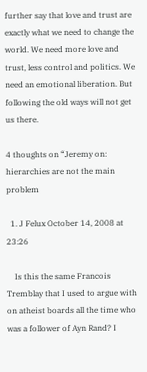further say that love and trust are exactly what we need to change the world. We need more love and trust, less control and politics. We need an emotional liberation. But following the old ways will not get us there.

4 thoughts on “Jeremy on: hierarchies are not the main problem

  1. J Felux October 14, 2008 at 23:26

    Is this the same Francois Tremblay that I used to argue with on atheist boards all the time who was a follower of Ayn Rand? I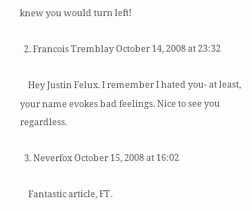knew you would turn left!

  2. Francois Tremblay October 14, 2008 at 23:32

    Hey Justin Felux. I remember I hated you- at least, your name evokes bad feelings. Nice to see you regardless.

  3. Neverfox October 15, 2008 at 16:02

    Fantastic article, FT.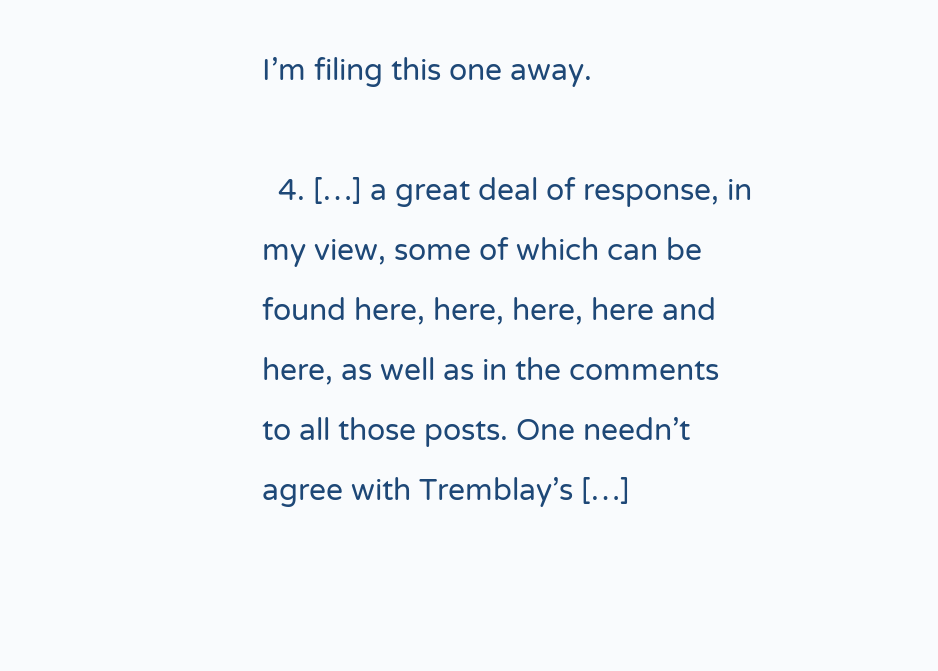I’m filing this one away.

  4. […] a great deal of response, in my view, some of which can be found here, here, here, here and here, as well as in the comments to all those posts. One needn’t agree with Tremblay’s […]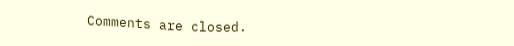Comments are closed.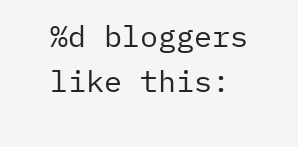%d bloggers like this: